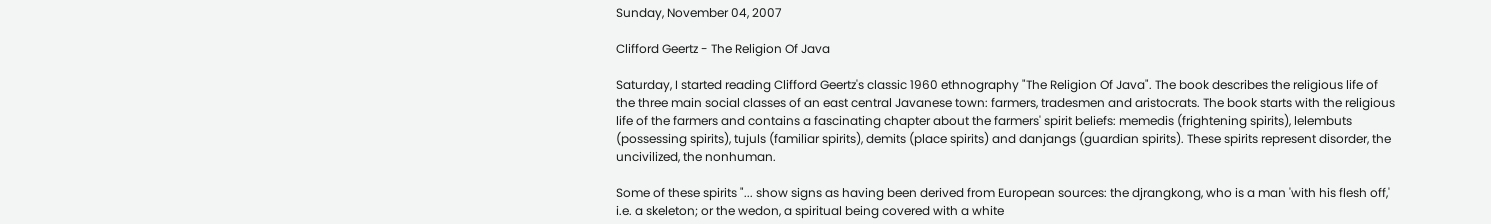Sunday, November 04, 2007

Clifford Geertz - The Religion Of Java

Saturday, I started reading Clifford Geertz's classic 1960 ethnography "The Religion Of Java". The book describes the religious life of the three main social classes of an east central Javanese town: farmers, tradesmen and aristocrats. The book starts with the religious life of the farmers and contains a fascinating chapter about the farmers' spirit beliefs: memedis (frightening spirits), lelembuts (possessing spirits), tujuls (familiar spirits), demits (place spirits) and danjangs (guardian spirits). These spirits represent disorder, the uncivilized, the nonhuman.

Some of these spirits "... show signs as having been derived from European sources: the djrangkong, who is a man 'with his flesh off,' i.e. a skeleton; or the wedon, a spiritual being covered with a white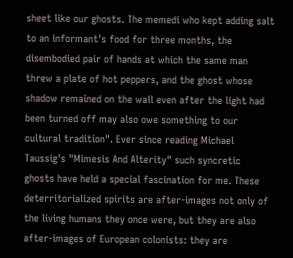sheet like our ghosts. The memedi who kept adding salt to an informant's food for three months, the disembodied pair of hands at which the same man threw a plate of hot peppers, and the ghost whose shadow remained on the wall even after the light had been turned off may also owe something to our cultural tradition". Ever since reading Michael Taussig's "Mimesis And Alterity" such syncretic ghosts have held a special fascination for me. These deterritorialized spirits are after-images not only of the living humans they once were, but they are also after-images of European colonists: they are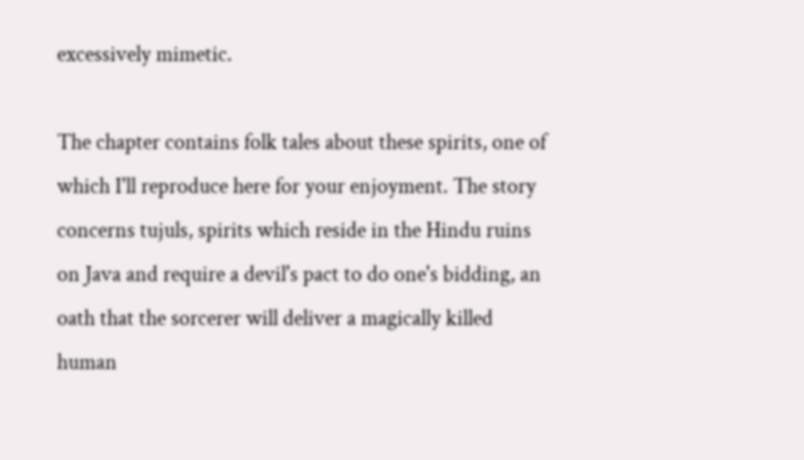excessively mimetic.

The chapter contains folk tales about these spirits, one of which I'll reproduce here for your enjoyment. The story concerns tujuls, spirits which reside in the Hindu ruins on Java and require a devil's pact to do one's bidding, an oath that the sorcerer will deliver a magically killed human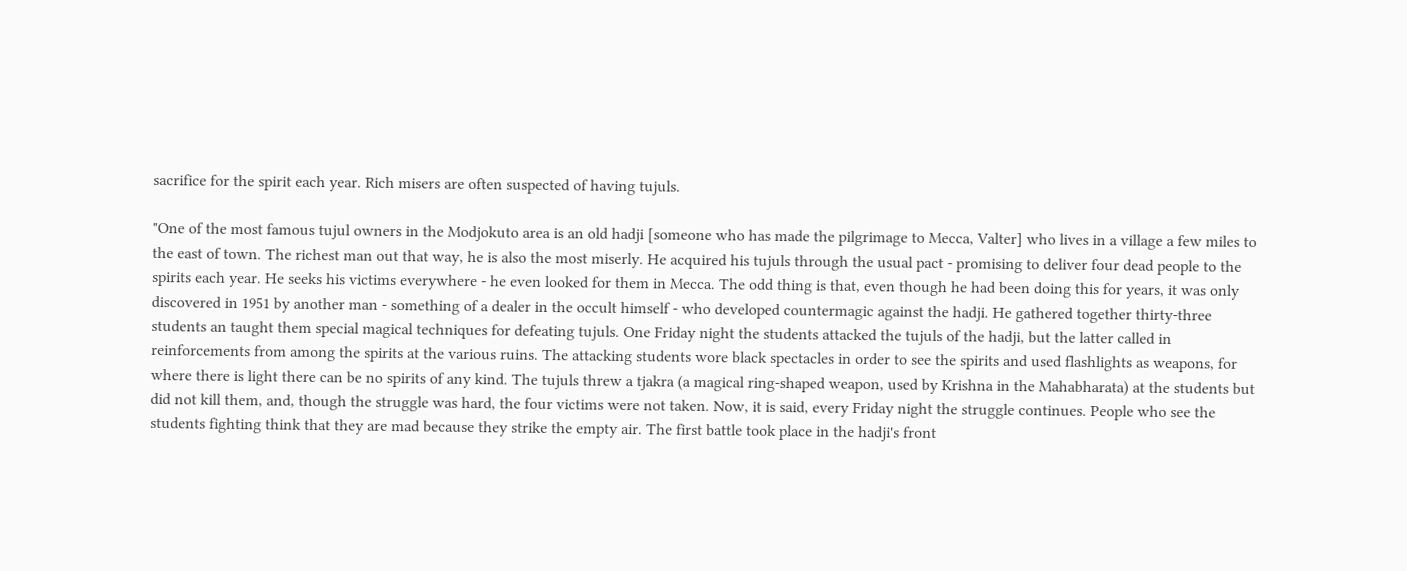sacrifice for the spirit each year. Rich misers are often suspected of having tujuls.

"One of the most famous tujul owners in the Modjokuto area is an old hadji [someone who has made the pilgrimage to Mecca, Valter] who lives in a village a few miles to the east of town. The richest man out that way, he is also the most miserly. He acquired his tujuls through the usual pact - promising to deliver four dead people to the spirits each year. He seeks his victims everywhere - he even looked for them in Mecca. The odd thing is that, even though he had been doing this for years, it was only discovered in 1951 by another man - something of a dealer in the occult himself - who developed countermagic against the hadji. He gathered together thirty-three students an taught them special magical techniques for defeating tujuls. One Friday night the students attacked the tujuls of the hadji, but the latter called in reinforcements from among the spirits at the various ruins. The attacking students wore black spectacles in order to see the spirits and used flashlights as weapons, for where there is light there can be no spirits of any kind. The tujuls threw a tjakra (a magical ring-shaped weapon, used by Krishna in the Mahabharata) at the students but did not kill them, and, though the struggle was hard, the four victims were not taken. Now, it is said, every Friday night the struggle continues. People who see the students fighting think that they are mad because they strike the empty air. The first battle took place in the hadji's front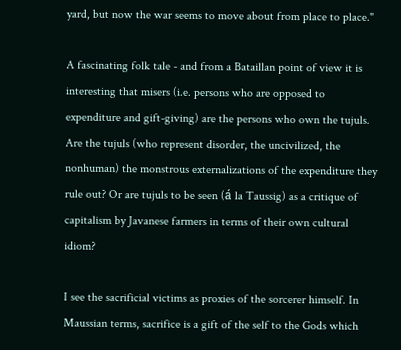yard, but now the war seems to move about from place to place."

A fascinating folk tale - and from a Bataillan point of view it is interesting that misers (i.e. persons who are opposed to expenditure and gift-giving) are the persons who own the tujuls. Are the tujuls (who represent disorder, the uncivilized, the nonhuman) the monstrous externalizations of the expenditure they rule out? Or are tujuls to be seen (á la Taussig) as a critique of capitalism by Javanese farmers in terms of their own cultural idiom?

I see the sacrificial victims as proxies of the sorcerer himself. In Maussian terms, sacrifice is a gift of the self to the Gods which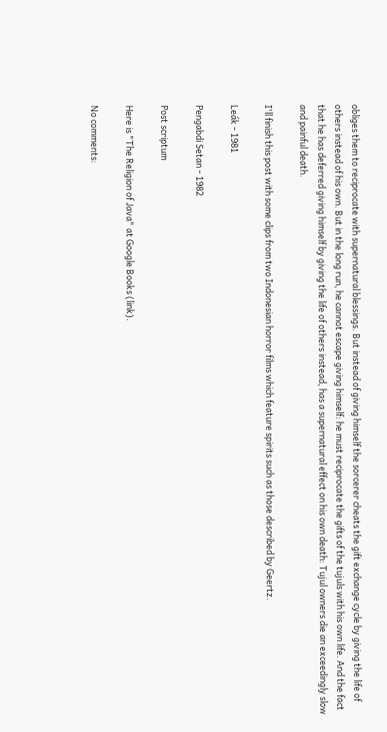obliges them to reciprocate with supernatural blessings. But instead of giving himself the sorcerer cheats the gift exchange cycle by giving the life of others instead of his own. But in the long run, he cannot escape giving himself: he must reciprocate the gifts of the tujuls with his own life. And the fact that he has deferred giving himself by giving the life of others instead, has a supernatural effect on his own death: Tujul owners die an exceedingly slow and painful death.

I'll finish this post with some clips from two Indonesian horror films which feature spirits such as those described by Geertz.

Leák - 1981

Pengabdi Setan - 1982

Post scriptum

Here is "The Religion of Java" at Google Books (link).

No comments: